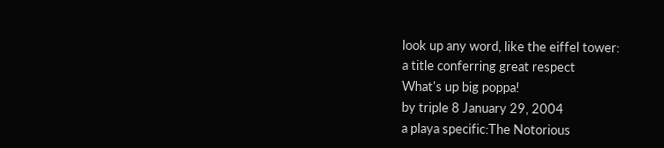look up any word, like the eiffel tower:
a title conferring great respect
What's up big poppa!
by triple 8 January 29, 2004
a playa specific:The Notorious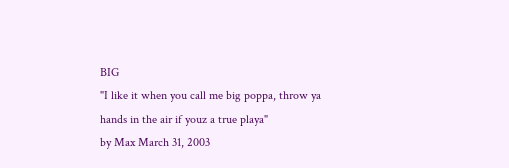BIG
"I like it when you call me big poppa, throw ya hands in the air if youz a true playa"
by Max March 31, 2003